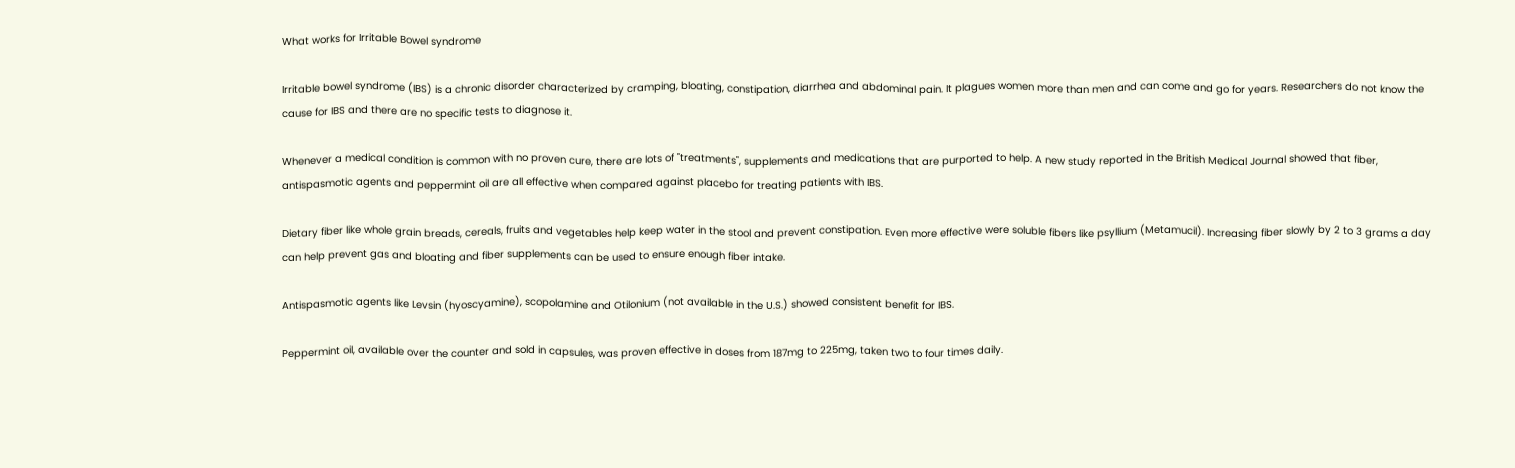What works for Irritable Bowel syndrome

Irritable bowel syndrome (IBS) is a chronic disorder characterized by cramping, bloating, constipation, diarrhea and abdominal pain. It plagues women more than men and can come and go for years. Researchers do not know the cause for IBS and there are no specific tests to diagnose it.

Whenever a medical condition is common with no proven cure, there are lots of "treatments", supplements and medications that are purported to help. A new study reported in the British Medical Journal showed that fiber, antispasmotic agents and peppermint oil are all effective when compared against placebo for treating patients with IBS.

Dietary fiber like whole grain breads, cereals, fruits and vegetables help keep water in the stool and prevent constipation. Even more effective were soluble fibers like psyllium (Metamucil). Increasing fiber slowly by 2 to 3 grams a day can help prevent gas and bloating and fiber supplements can be used to ensure enough fiber intake.

Antispasmotic agents like Levsin (hyoscyamine), scopolamine and Otilonium (not available in the U.S.) showed consistent benefit for IBS.

Peppermint oil, available over the counter and sold in capsules, was proven effective in doses from 187mg to 225mg, taken two to four times daily.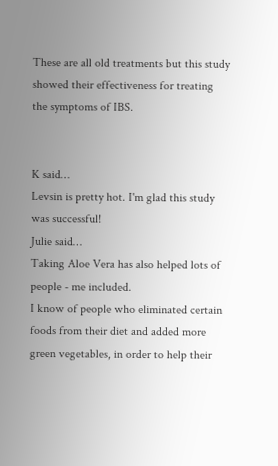These are all old treatments but this study showed their effectiveness for treating the symptoms of IBS.


K said…
Levsin is pretty hot. I'm glad this study was successful!
Julie said…
Taking Aloe Vera has also helped lots of people - me included.
I know of people who eliminated certain foods from their diet and added more green vegetables, in order to help their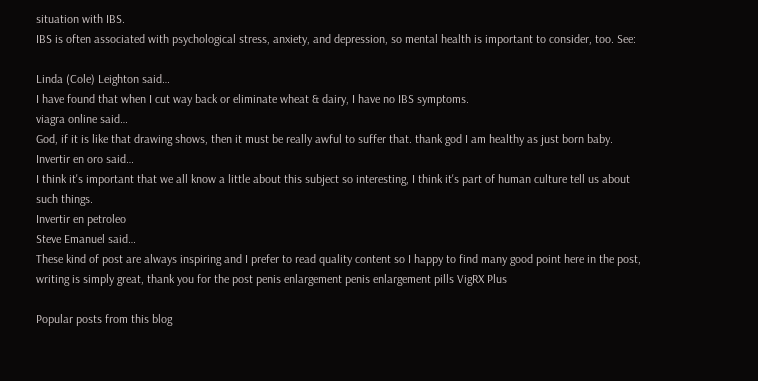situation with IBS.
IBS is often associated with psychological stress, anxiety, and depression, so mental health is important to consider, too. See:

Linda (Cole) Leighton said…
I have found that when I cut way back or eliminate wheat & dairy, I have no IBS symptoms.
viagra online said…
God, if it is like that drawing shows, then it must be really awful to suffer that. thank god I am healthy as just born baby.
Invertir en oro said…
I think it's important that we all know a little about this subject so interesting, I think it's part of human culture tell us about such things.
Invertir en petroleo
Steve Emanuel said…
These kind of post are always inspiring and I prefer to read quality content so I happy to find many good point here in the post, writing is simply great, thank you for the post penis enlargement penis enlargement pills VigRX Plus

Popular posts from this blog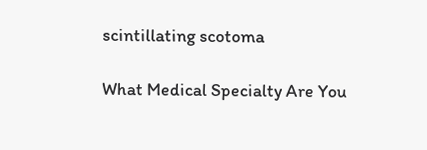scintillating scotoma

What Medical Specialty Are You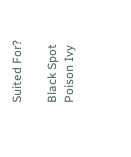Suited For?

Black Spot Poison Ivy